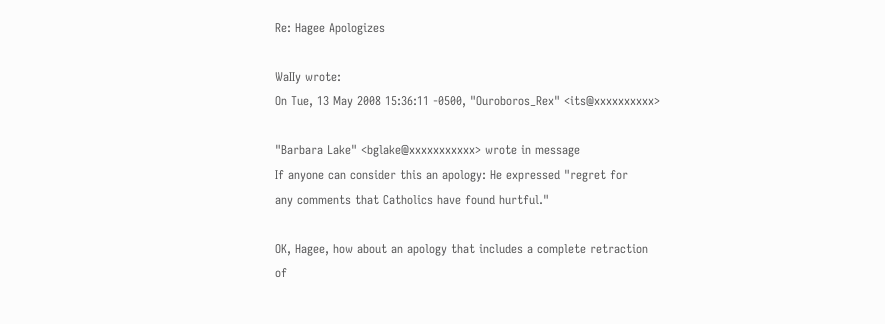Re: Hagee Apologizes

WaIIy wrote:
On Tue, 13 May 2008 15:36:11 -0500, "Ouroboros_Rex" <its@xxxxxxxxxx>

"Barbara Lake" <bglake@xxxxxxxxxxx> wrote in message
If anyone can consider this an apology: He expressed "regret for
any comments that Catholics have found hurtful."

OK, Hagee, how about an apology that includes a complete retraction
of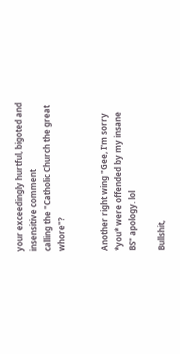your exceedingly hurtful, bigoted and insensitive comment
calling the "Catholic Church the great whore"?


Another right wing "Gee, I'm sorry *you* were offended by my insane
BS" apology. lol

Bullshit,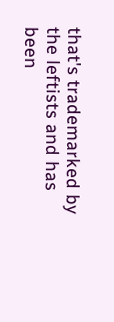that's trademarked by the leftists and has been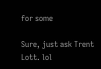for some

Sure, just ask Trent Lott. lol